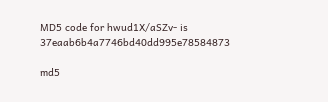MD5 code for hwud1X/aSZv- is 37eaab6b4a7746bd40dd995e78584873

md5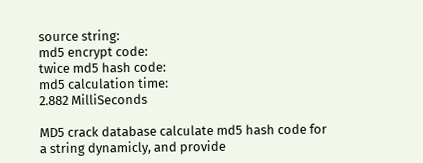source string:
md5 encrypt code:
twice md5 hash code:
md5 calculation time:
2.882 MilliSeconds

MD5 crack database calculate md5 hash code for a string dynamicly, and provide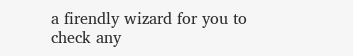a firendly wizard for you to check any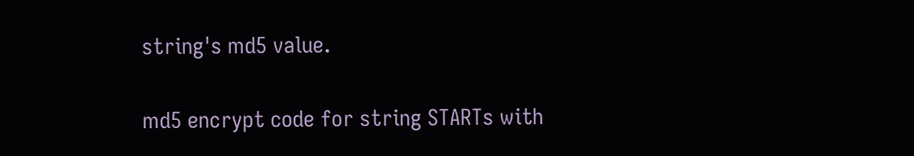string's md5 value.

md5 encrypt code for string STARTs with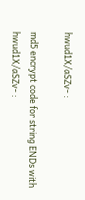hwud1X/aSZv- :

md5 encrypt code for string ENDs with hwud1X/aSZv- :